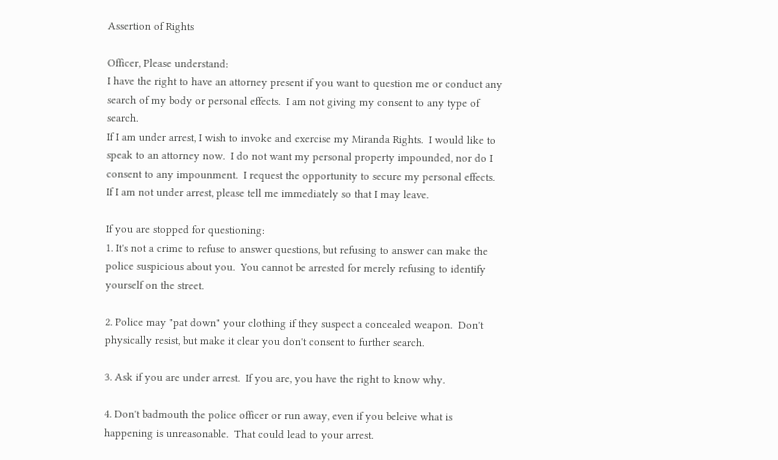Assertion of Rights

Officer, Please understand:
I have the right to have an attorney present if you want to question me or conduct any search of my body or personal effects.  I am not giving my consent to any type of search.
If I am under arrest, I wish to invoke and exercise my Miranda Rights.  I would like to speak to an attorney now.  I do not want my personal property impounded, nor do I consent to any impounment.  I request the opportunity to secure my personal effects.
If I am not under arrest, please tell me immediately so that I may leave.

If you are stopped for questioning:
1. It's not a crime to refuse to answer questions, but refusing to answer can make the police suspicious about you.  You cannot be arrested for merely refusing to identify yourself on the street.

2. Police may "pat down" your clothing if they suspect a concealed weapon.  Don't physically resist, but make it clear you don't consent to further search.

3. Ask if you are under arrest.  If you are, you have the right to know why.

4. Don't badmouth the police officer or run away, even if you beleive what is happening is unreasonable.  That could lead to your arrest.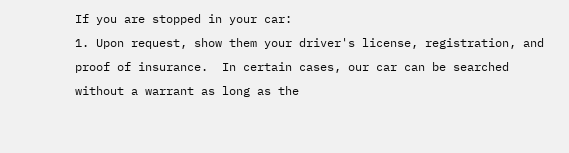If you are stopped in your car:
1. Upon request, show them your driver's license, registration, and proof of insurance.  In certain cases, our car can be searched without a warrant as long as the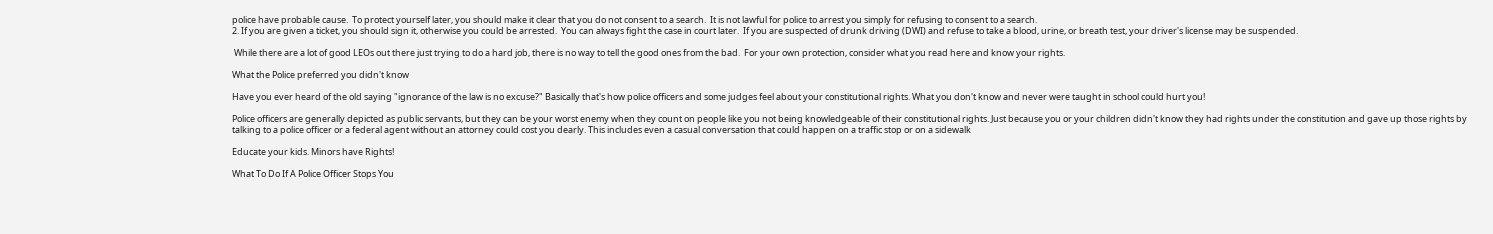police have probable cause.  To protect yourself later, you should make it clear that you do not consent to a search.  It is not lawful for police to arrest you simply for refusing to consent to a search.
2. If you are given a ticket, you should sign it, otherwise you could be arrested.  You can always fight the case in court later.  If you are suspected of drunk driving (DWI) and refuse to take a blood, urine, or breath test, your driver's license may be suspended.

 While there are a lot of good LEOs out there just trying to do a hard job, there is no way to tell the good ones from the bad.  For your own protection, consider what you read here and know your rights.

What the Police preferred you didn't know

Have you ever heard of the old saying "ignorance of the law is no excuse?" Basically that's how police officers and some judges feel about your constitutional rights. What you don't know and never were taught in school could hurt you!

Police officers are generally depicted as public servants, but they can be your worst enemy when they count on people like you not being knowledgeable of their constitutional rights. Just because you or your children didn't know they had rights under the constitution and gave up those rights by talking to a police officer or a federal agent without an attorney could cost you dearly. This includes even a casual conversation that could happen on a traffic stop or on a sidewalk

Educate your kids. Minors have Rights!

What To Do If A Police Officer Stops You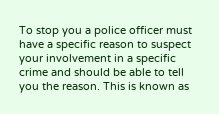To stop you a police officer must have a specific reason to suspect your involvement in a specific crime and should be able to tell you the reason. This is known as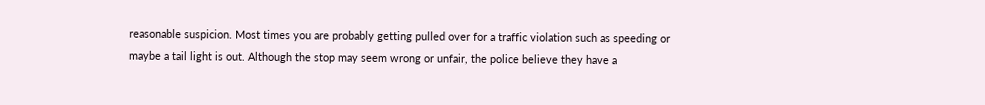reasonable suspicion. Most times you are probably getting pulled over for a traffic violation such as speeding or maybe a tail light is out. Although the stop may seem wrong or unfair, the police believe they have a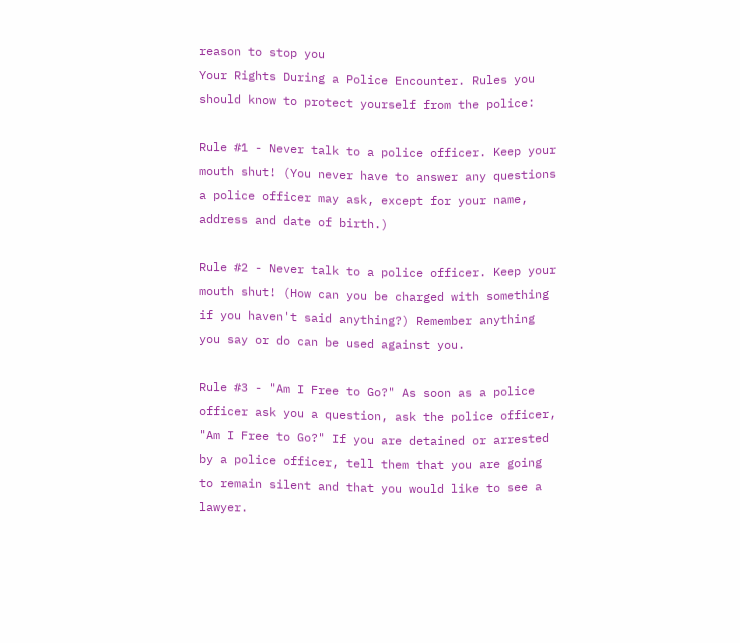reason to stop you
Your Rights During a Police Encounter. Rules you should know to protect yourself from the police:

Rule #1 - Never talk to a police officer. Keep your mouth shut! (You never have to answer any questions a police officer may ask, except for your name, address and date of birth.)

Rule #2 - Never talk to a police officer. Keep your mouth shut! (How can you be charged with something if you haven't said anything?) Remember anything you say or do can be used against you.

Rule #3 - "Am I Free to Go?" As soon as a police officer ask you a question, ask the police officer, "Am I Free to Go?" If you are detained or arrested by a police officer, tell them that you are going to remain silent and that you would like to see a lawyer.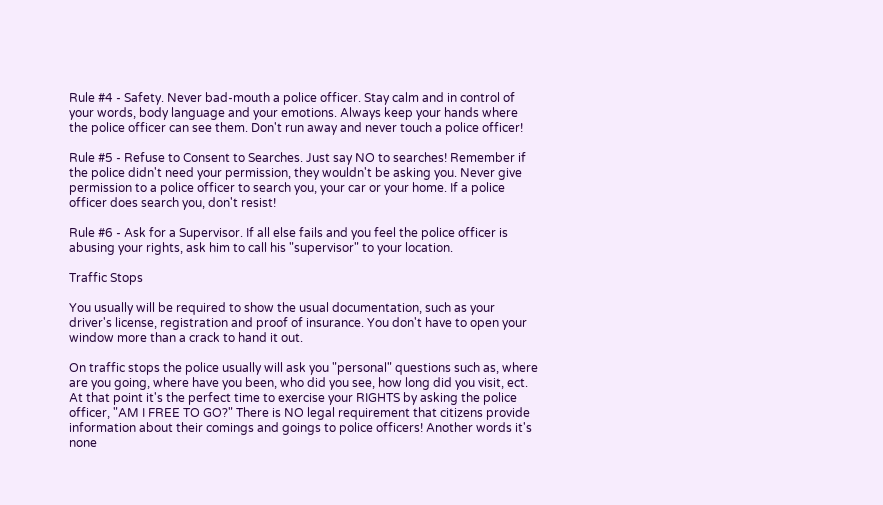Rule #4 - Safety. Never bad-mouth a police officer. Stay calm and in control of your words, body language and your emotions. Always keep your hands where the police officer can see them. Don't run away and never touch a police officer!

Rule #5 - Refuse to Consent to Searches. Just say NO to searches! Remember if the police didn't need your permission, they wouldn't be asking you. Never give permission to a police officer to search you, your car or your home. If a police officer does search you, don't resist!

Rule #6 - Ask for a Supervisor. If all else fails and you feel the police officer is abusing your rights, ask him to call his "supervisor" to your location.

Traffic Stops

You usually will be required to show the usual documentation, such as your driver's license, registration and proof of insurance. You don't have to open your window more than a crack to hand it out.

On traffic stops the police usually will ask you "personal" questions such as, where are you going, where have you been, who did you see, how long did you visit, ect. At that point it's the perfect time to exercise your RIGHTS by asking the police officer, "AM I FREE TO GO?" There is NO legal requirement that citizens provide information about their comings and goings to police officers! Another words it's none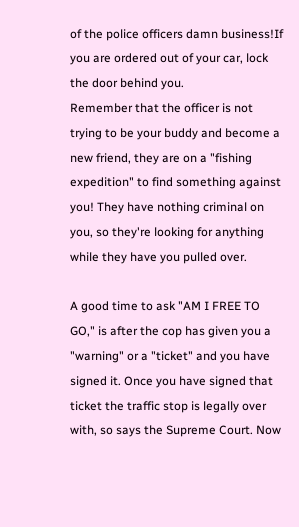of the police officers damn business!If you are ordered out of your car, lock the door behind you.
Remember that the officer is not trying to be your buddy and become a new friend, they are on a "fishing expedition" to find something against you! They have nothing criminal on you, so they're looking for anything while they have you pulled over.

A good time to ask "AM I FREE TO GO," is after the cop has given you a "warning" or a "ticket" and you have signed it. Once you have signed that ticket the traffic stop is legally over with, so says the Supreme Court. Now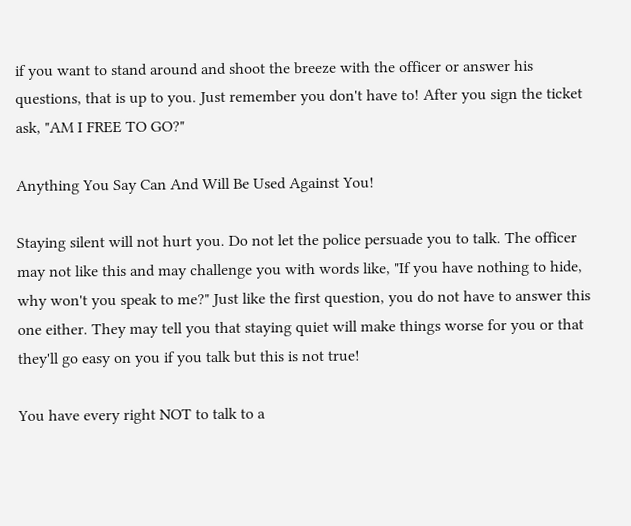if you want to stand around and shoot the breeze with the officer or answer his questions, that is up to you. Just remember you don't have to! After you sign the ticket ask, "AM I FREE TO GO?"

Anything You Say Can And Will Be Used Against You!

Staying silent will not hurt you. Do not let the police persuade you to talk. The officer may not like this and may challenge you with words like, "If you have nothing to hide, why won't you speak to me?" Just like the first question, you do not have to answer this one either. They may tell you that staying quiet will make things worse for you or that they'll go easy on you if you talk but this is not true!

You have every right NOT to talk to a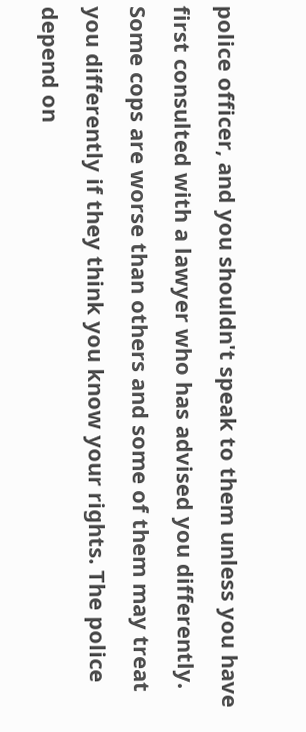police officer, and you shouldn't speak to them unless you have first consulted with a lawyer who has advised you differently. Some cops are worse than others and some of them may treat you differently if they think you know your rights. The police depend on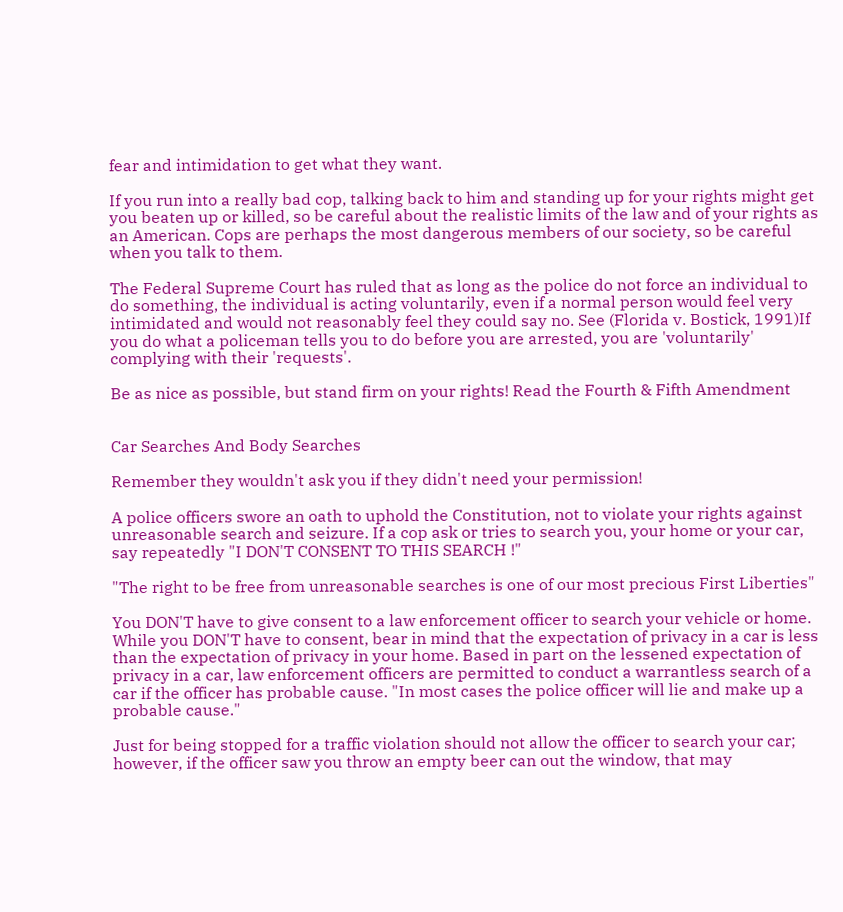fear and intimidation to get what they want.

If you run into a really bad cop, talking back to him and standing up for your rights might get you beaten up or killed, so be careful about the realistic limits of the law and of your rights as an American. Cops are perhaps the most dangerous members of our society, so be careful when you talk to them.

The Federal Supreme Court has ruled that as long as the police do not force an individual to do something, the individual is acting voluntarily, even if a normal person would feel very intimidated and would not reasonably feel they could say no. See (Florida v. Bostick, 1991)If you do what a policeman tells you to do before you are arrested, you are 'voluntarily' complying with their 'requests'.

Be as nice as possible, but stand firm on your rights! Read the Fourth & Fifth Amendment


Car Searches And Body Searches

Remember they wouldn't ask you if they didn't need your permission!

A police officers swore an oath to uphold the Constitution, not to violate your rights against unreasonable search and seizure. If a cop ask or tries to search you, your home or your car, say repeatedly "I DON'T CONSENT TO THIS SEARCH !"

"The right to be free from unreasonable searches is one of our most precious First Liberties"

You DON'T have to give consent to a law enforcement officer to search your vehicle or home. While you DON'T have to consent, bear in mind that the expectation of privacy in a car is less than the expectation of privacy in your home. Based in part on the lessened expectation of privacy in a car, law enforcement officers are permitted to conduct a warrantless search of a car if the officer has probable cause. "In most cases the police officer will lie and make up a probable cause."

Just for being stopped for a traffic violation should not allow the officer to search your car; however, if the officer saw you throw an empty beer can out the window, that may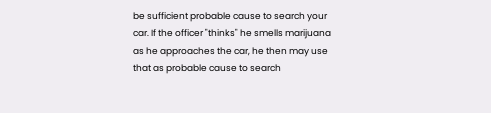be sufficient probable cause to search your car. If the officer "thinks" he smells marijuana as he approaches the car, he then may use that as probable cause to search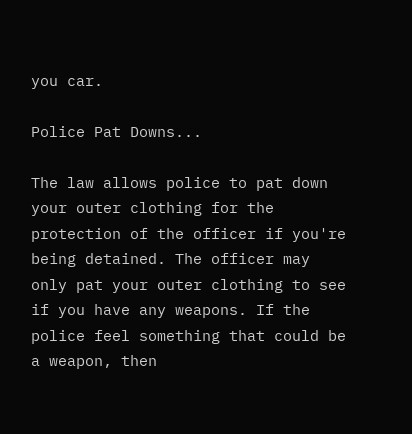you car.

Police Pat Downs...

The law allows police to pat down your outer clothing for the protection of the officer if you're being detained. The officer may only pat your outer clothing to see if you have any weapons. If the police feel something that could be a weapon, then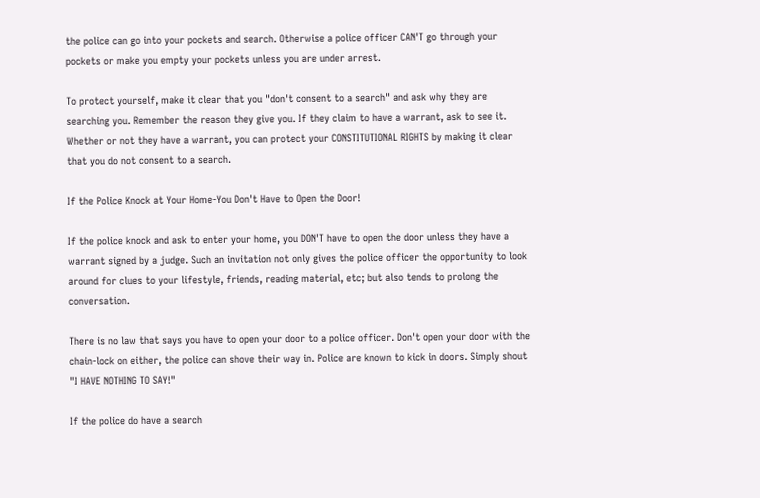the police can go into your pockets and search. Otherwise a police officer CAN'T go through your pockets or make you empty your pockets unless you are under arrest.

To protect yourself, make it clear that you "don't consent to a search" and ask why they are searching you. Remember the reason they give you. If they claim to have a warrant, ask to see it. Whether or not they have a warrant, you can protect your CONSTITUTIONAL RIGHTS by making it clear that you do not consent to a search.

If the Police Knock at Your Home-You Don't Have to Open the Door!

If the police knock and ask to enter your home, you DON'T have to open the door unless they have a warrant signed by a judge. Such an invitation not only gives the police officer the opportunity to look around for clues to your lifestyle, friends, reading material, etc; but also tends to prolong the conversation.

There is no law that says you have to open your door to a police officer. Don't open your door with the chain-lock on either, the police can shove their way in. Police are known to kick in doors. Simply shout "I HAVE NOTHING TO SAY!"

If the police do have a search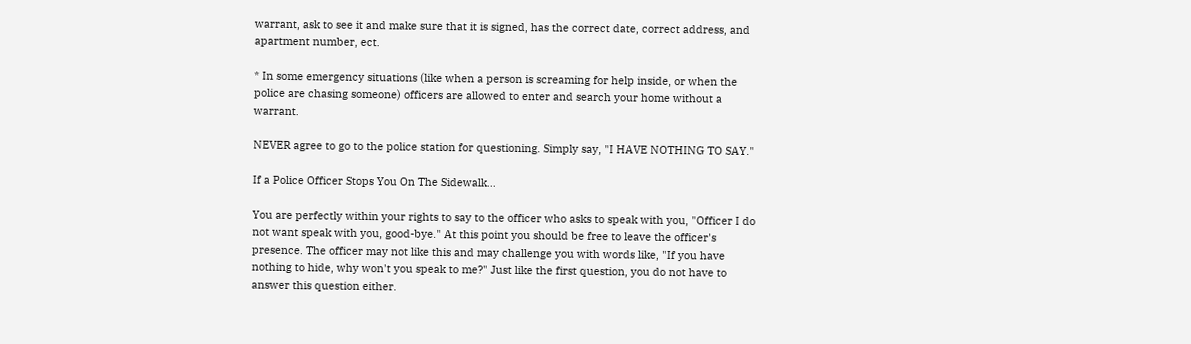warrant, ask to see it and make sure that it is signed, has the correct date, correct address, and apartment number, ect.

* In some emergency situations (like when a person is screaming for help inside, or when the police are chasing someone) officers are allowed to enter and search your home without a warrant.

NEVER agree to go to the police station for questioning. Simply say, "I HAVE NOTHING TO SAY."

If a Police Officer Stops You On The Sidewalk...

You are perfectly within your rights to say to the officer who asks to speak with you, "Officer I do not want speak with you, good-bye." At this point you should be free to leave the officer's presence. The officer may not like this and may challenge you with words like, "If you have nothing to hide, why won't you speak to me?" Just like the first question, you do not have to answer this question either.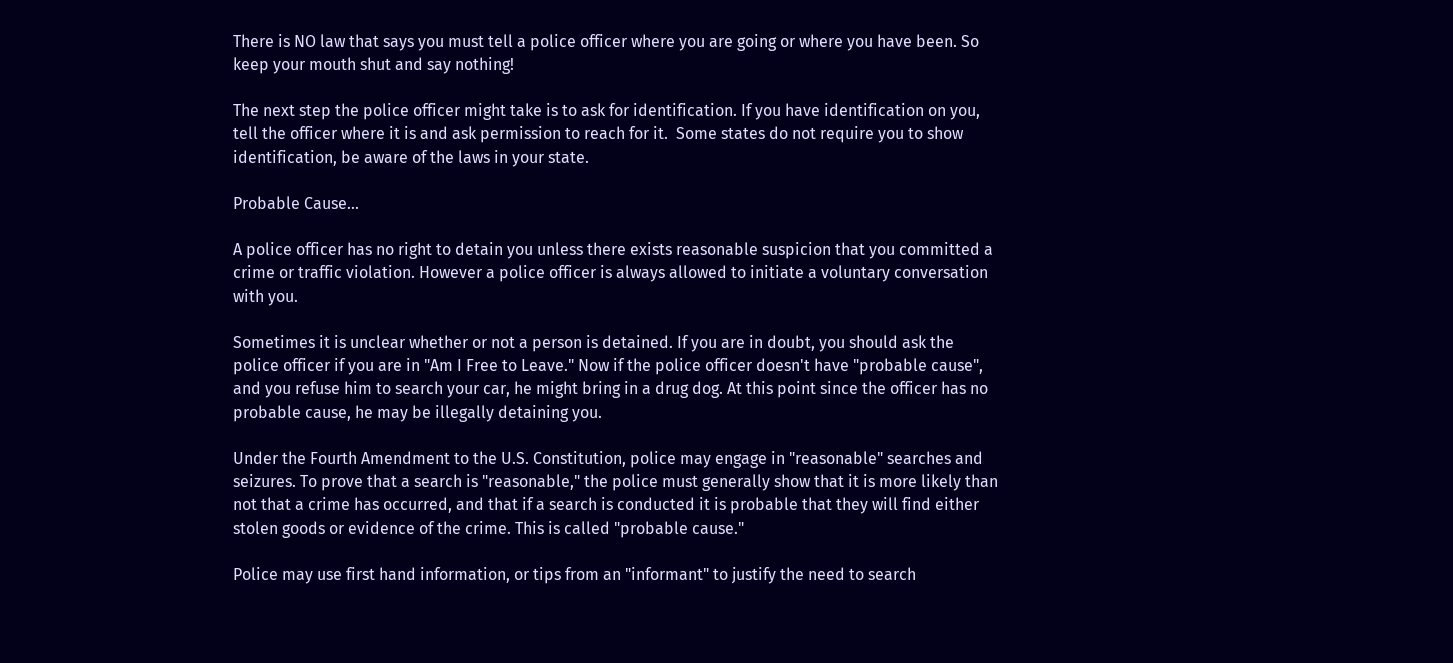There is NO law that says you must tell a police officer where you are going or where you have been. So keep your mouth shut and say nothing!

The next step the police officer might take is to ask for identification. If you have identification on you, tell the officer where it is and ask permission to reach for it.  Some states do not require you to show identification, be aware of the laws in your state.

Probable Cause...

A police officer has no right to detain you unless there exists reasonable suspicion that you committed a crime or traffic violation. However a police officer is always allowed to initiate a voluntary conversation with you.

Sometimes it is unclear whether or not a person is detained. If you are in doubt, you should ask the police officer if you are in "Am I Free to Leave." Now if the police officer doesn't have "probable cause", and you refuse him to search your car, he might bring in a drug dog. At this point since the officer has no probable cause, he may be illegally detaining you.

Under the Fourth Amendment to the U.S. Constitution, police may engage in "reasonable" searches and seizures. To prove that a search is "reasonable," the police must generally show that it is more likely than not that a crime has occurred, and that if a search is conducted it is probable that they will find either stolen goods or evidence of the crime. This is called "probable cause."

Police may use first hand information, or tips from an "informant" to justify the need to search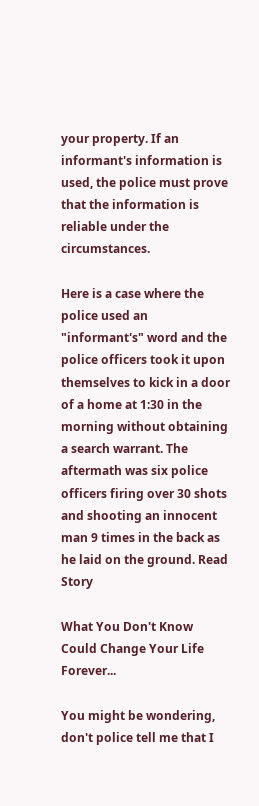your property. If an informant's information is used, the police must prove that the information is reliable under the circumstances.

Here is a case where the police used an "informant's" word and the police officers took it upon themselves to kick in a door of a home at 1:30 in the morning without obtaining a search warrant. The aftermath was six police officers firing over 30 shots and shooting an innocent man 9 times in the back as he laid on the ground. Read Story

What You Don't Know Could Change Your Life Forever...

You might be wondering, don't police tell me that I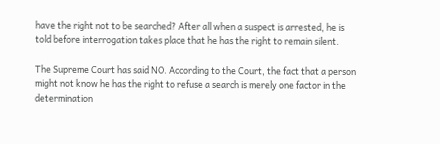have the right not to be searched? After all when a suspect is arrested, he is told before interrogation takes place that he has the right to remain silent.

The Supreme Court has said NO. According to the Court, the fact that a person might not know he has the right to refuse a search is merely one factor in the determination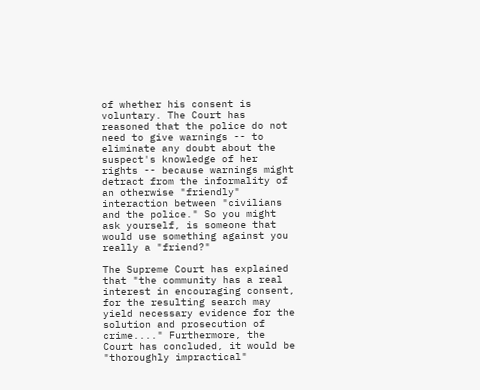of whether his consent is voluntary. The Court has reasoned that the police do not need to give warnings -- to eliminate any doubt about the suspect's knowledge of her rights -- because warnings might detract from the informality of an otherwise "friendly" interaction between "civilians and the police." So you might ask yourself, is someone that would use something against you really a "friend?"

The Supreme Court has explained that "the community has a real interest in encouraging consent, for the resulting search may yield necessary evidence for the solution and prosecution of crime...." Furthermore, the Court has concluded, it would be "thoroughly impractical"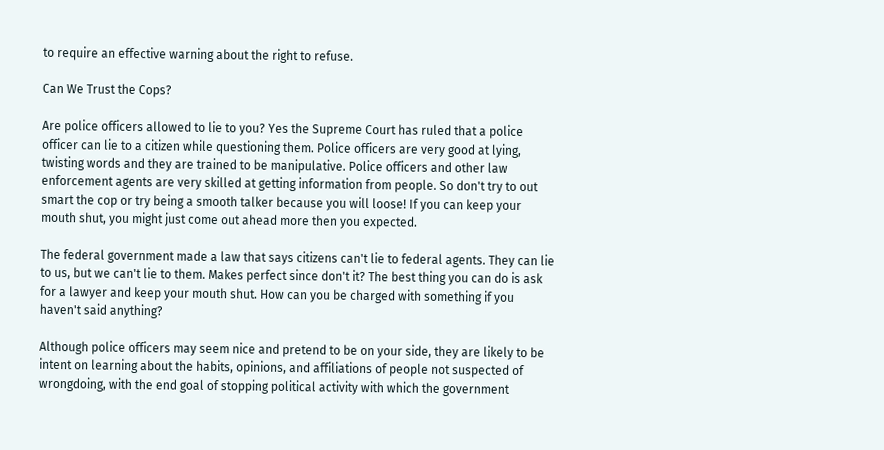to require an effective warning about the right to refuse.

Can We Trust the Cops?

Are police officers allowed to lie to you? Yes the Supreme Court has ruled that a police officer can lie to a citizen while questioning them. Police officers are very good at lying, twisting words and they are trained to be manipulative. Police officers and other law enforcement agents are very skilled at getting information from people. So don't try to out smart the cop or try being a smooth talker because you will loose! If you can keep your mouth shut, you might just come out ahead more then you expected.

The federal government made a law that says citizens can't lie to federal agents. They can lie to us, but we can't lie to them. Makes perfect since don't it? The best thing you can do is ask for a lawyer and keep your mouth shut. How can you be charged with something if you haven't said anything?

Although police officers may seem nice and pretend to be on your side, they are likely to be intent on learning about the habits, opinions, and affiliations of people not suspected of wrongdoing, with the end goal of stopping political activity with which the government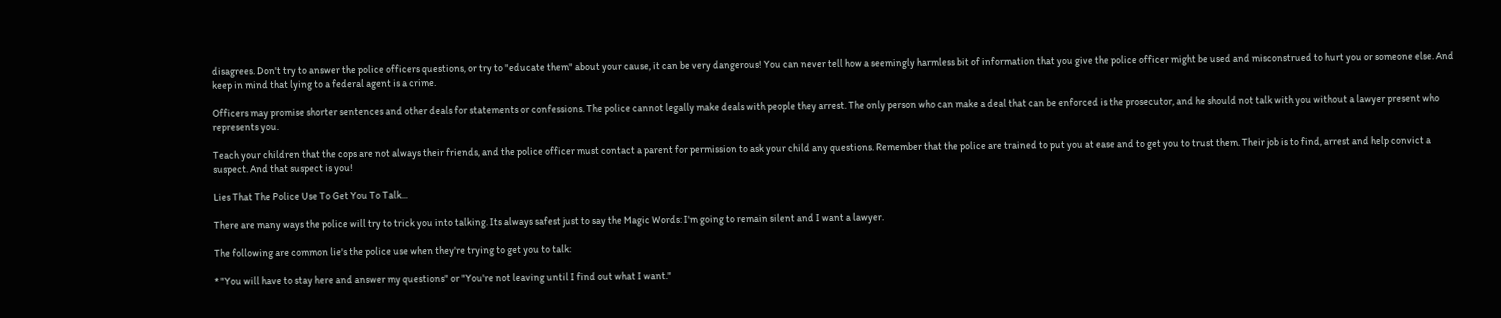disagrees. Don't try to answer the police officers questions, or try to "educate them" about your cause, it can be very dangerous! You can never tell how a seemingly harmless bit of information that you give the police officer might be used and misconstrued to hurt you or someone else. And keep in mind that lying to a federal agent is a crime.

Officers may promise shorter sentences and other deals for statements or confessions. The police cannot legally make deals with people they arrest. The only person who can make a deal that can be enforced is the prosecutor, and he should not talk with you without a lawyer present who represents you.

Teach your children that the cops are not always their friends, and the police officer must contact a parent for permission to ask your child any questions. Remember that the police are trained to put you at ease and to get you to trust them. Their job is to find, arrest and help convict a suspect. And that suspect is you!

Lies That The Police Use To Get You To Talk...

There are many ways the police will try to trick you into talking. Its always safest just to say the Magic Words: I'm going to remain silent and I want a lawyer.

The following are common lie's the police use when they're trying to get you to talk:

* "You will have to stay here and answer my questions" or "You're not leaving until I find out what I want."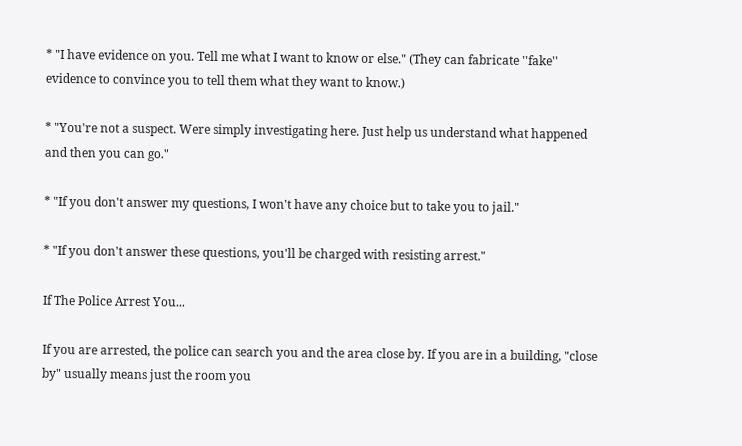* "I have evidence on you. Tell me what I want to know or else." (They can fabricate ''fake'' evidence to convince you to tell them what they want to know.)

* "You're not a suspect. Were simply investigating here. Just help us understand what happened and then you can go."

* "If you don't answer my questions, I won't have any choice but to take you to jail."

* "If you don't answer these questions, you'll be charged with resisting arrest."

If The Police Arrest You...

If you are arrested, the police can search you and the area close by. If you are in a building, "close by" usually means just the room you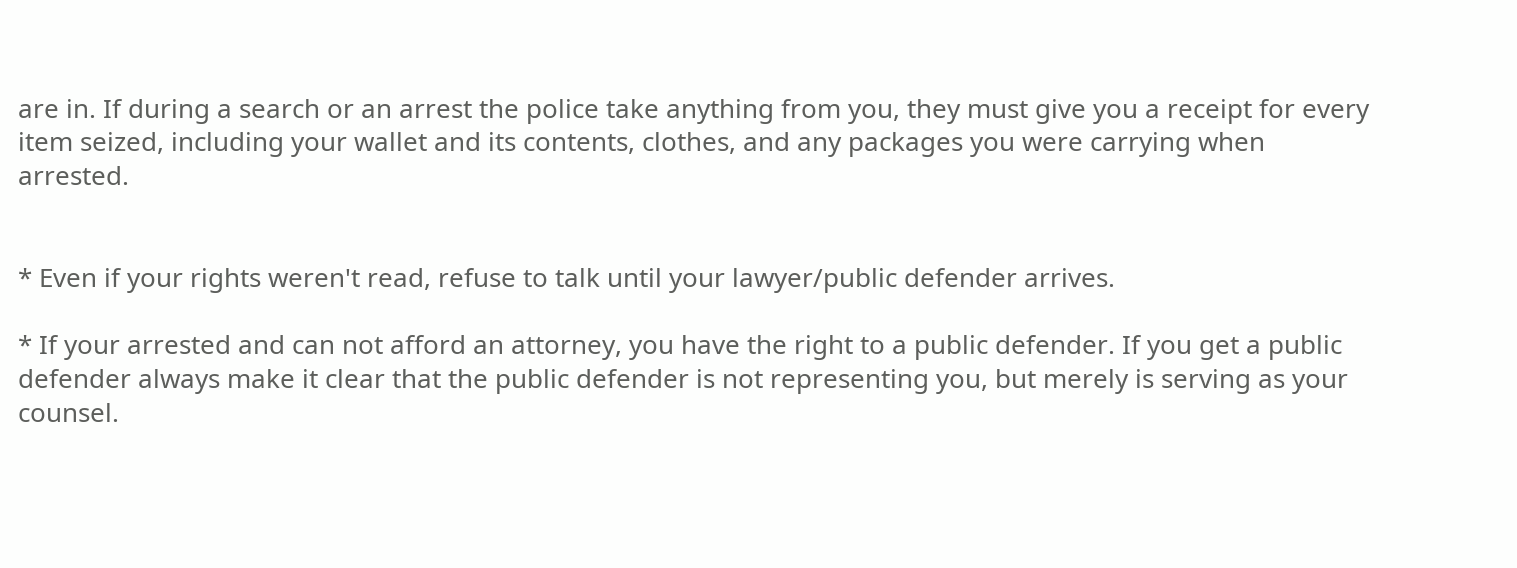are in. If during a search or an arrest the police take anything from you, they must give you a receipt for every item seized, including your wallet and its contents, clothes, and any packages you were carrying when arrested.


* Even if your rights weren't read, refuse to talk until your lawyer/public defender arrives.

* If your arrested and can not afford an attorney, you have the right to a public defender. If you get a public defender always make it clear that the public defender is not representing you, but merely is serving as your counsel.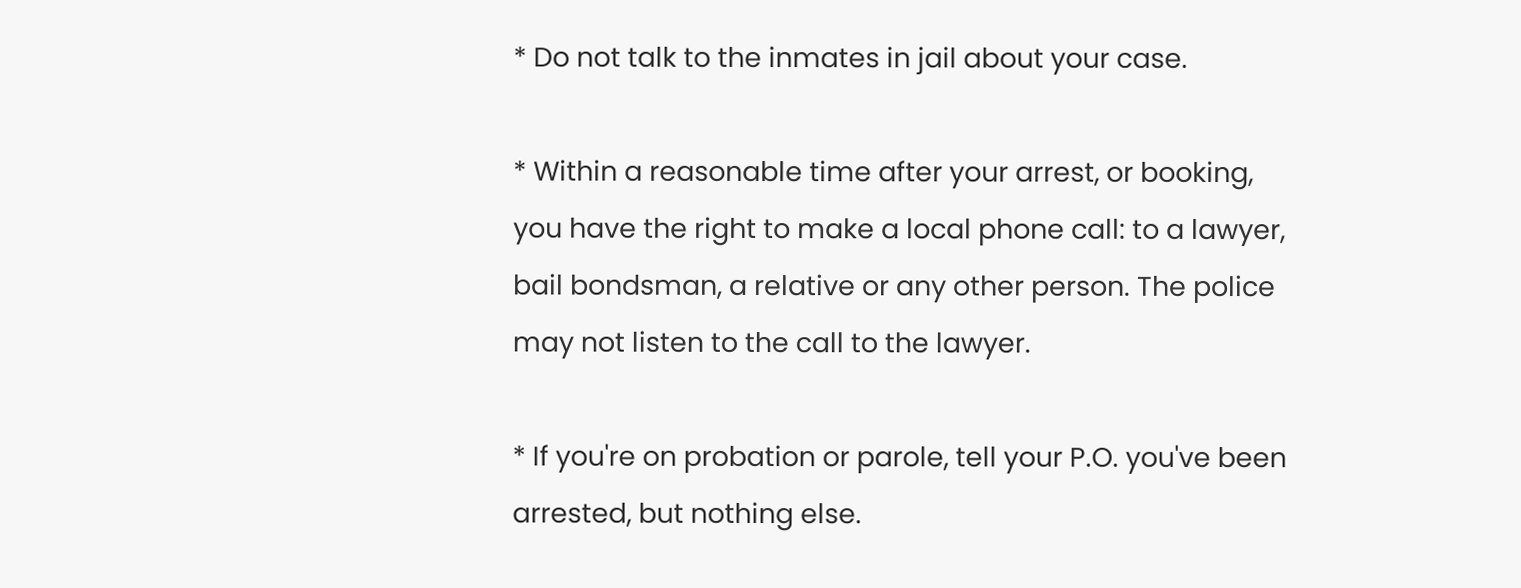* Do not talk to the inmates in jail about your case.

* Within a reasonable time after your arrest, or booking, you have the right to make a local phone call: to a lawyer, bail bondsman, a relative or any other person. The police may not listen to the call to the lawyer.

* If you're on probation or parole, tell your P.O. you've been arrested, but nothing else.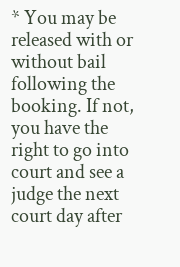* You may be released with or without bail following the booking. If not, you have the right to go into court and see a judge the next court day after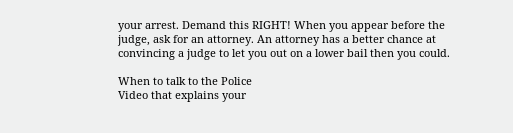your arrest. Demand this RIGHT! When you appear before the judge, ask for an attorney. An attorney has a better chance at convincing a judge to let you out on a lower bail then you could.

When to talk to the Police
Video that explains your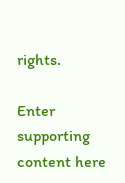rights.

Enter supporting content here